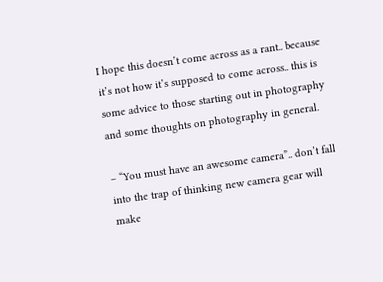I hope this doesn’t come across as a rant.. because it’s not how it’s supposed to come across.. this is some advice to those starting out in photography and some thoughts on photography in general.

– “You must have an awesome camera”.. don’t fall into the trap of thinking new camera gear will make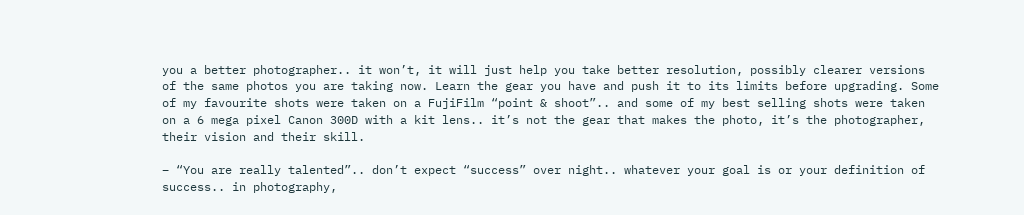you a better photographer.. it won’t, it will just help you take better resolution, possibly clearer versions of the same photos you are taking now. Learn the gear you have and push it to its limits before upgrading. Some of my favourite shots were taken on a FujiFilm “point & shoot”.. and some of my best selling shots were taken on a 6 mega pixel Canon 300D with a kit lens.. it’s not the gear that makes the photo, it’s the photographer, their vision and their skill.

– “You are really talented”.. don’t expect “success” over night.. whatever your goal is or your definition of success.. in photography,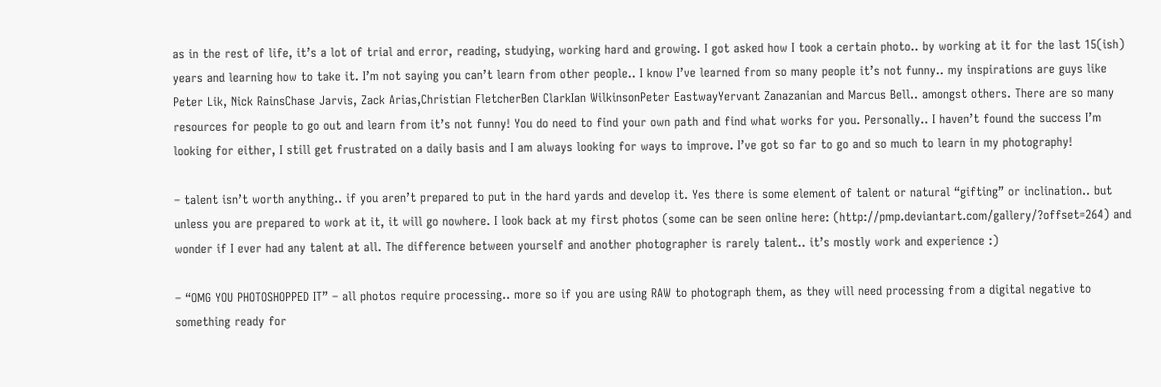as in the rest of life, it’s a lot of trial and error, reading, studying, working hard and growing. I got asked how I took a certain photo.. by working at it for the last 15(ish) years and learning how to take it. I’m not saying you can’t learn from other people.. I know I’ve learned from so many people it’s not funny.. my inspirations are guys like Peter Lik, Nick RainsChase Jarvis, Zack Arias,Christian FletcherBen ClarkIan WilkinsonPeter EastwayYervant Zanazanian and Marcus Bell.. amongst others. There are so many resources for people to go out and learn from it’s not funny! You do need to find your own path and find what works for you. Personally.. I haven’t found the success I’m looking for either, I still get frustrated on a daily basis and I am always looking for ways to improve. I’ve got so far to go and so much to learn in my photography!

– talent isn’t worth anything.. if you aren’t prepared to put in the hard yards and develop it. Yes there is some element of talent or natural “gifting” or inclination.. but unless you are prepared to work at it, it will go nowhere. I look back at my first photos (some can be seen online here: (http://pmp.deviantart.com/gallery/?offset=264) and wonder if I ever had any talent at all. The difference between yourself and another photographer is rarely talent.. it’s mostly work and experience :)

– “OMG YOU PHOTOSHOPPED IT” – all photos require processing.. more so if you are using RAW to photograph them, as they will need processing from a digital negative to something ready for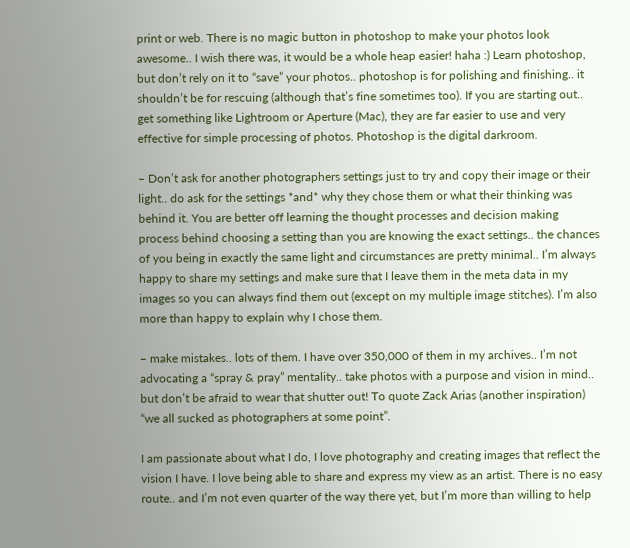print or web. There is no magic button in photoshop to make your photos look awesome.. I wish there was, it would be a whole heap easier! haha :) Learn photoshop, but don’t rely on it to “save” your photos.. photoshop is for polishing and finishing.. it shouldn’t be for rescuing (although that’s fine sometimes too). If you are starting out.. get something like Lightroom or Aperture (Mac), they are far easier to use and very effective for simple processing of photos. Photoshop is the digital darkroom.

– Don’t ask for another photographers settings just to try and copy their image or their light.. do ask for the settings *and* why they chose them or what their thinking was behind it. You are better off learning the thought processes and decision making process behind choosing a setting than you are knowing the exact settings.. the chances of you being in exactly the same light and circumstances are pretty minimal.. I’m always happy to share my settings and make sure that I leave them in the meta data in my images so you can always find them out (except on my multiple image stitches). I’m also more than happy to explain why I chose them.

– make mistakes.. lots of them. I have over 350,000 of them in my archives.. I’m not advocating a “spray & pray” mentality.. take photos with a purpose and vision in mind.. but don’t be afraid to wear that shutter out! To quote Zack Arias (another inspiration) “we all sucked as photographers at some point”.

I am passionate about what I do, I love photography and creating images that reflect the vision I have. I love being able to share and express my view as an artist. There is no easy route.. and I’m not even quarter of the way there yet, but I’m more than willing to help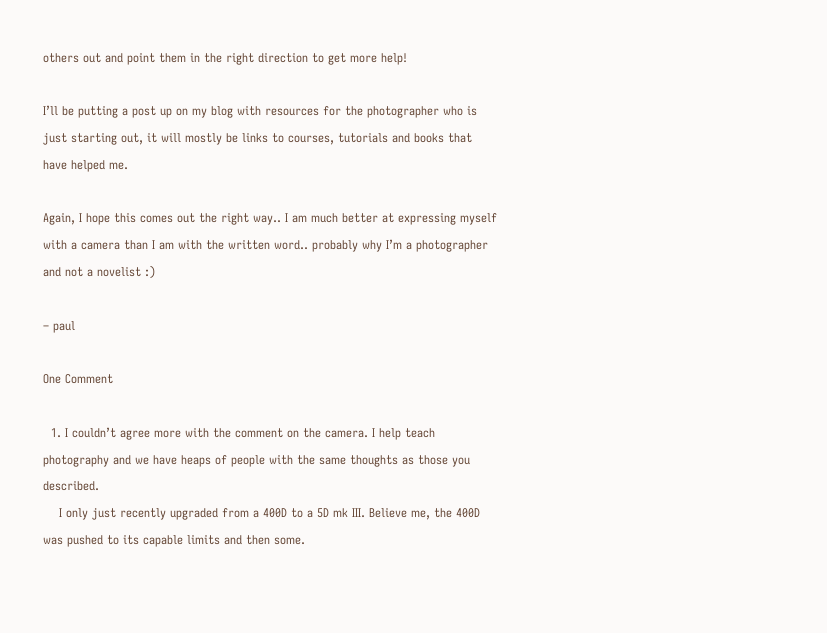others out and point them in the right direction to get more help!

I’ll be putting a post up on my blog with resources for the photographer who is just starting out, it will mostly be links to courses, tutorials and books that have helped me.

Again, I hope this comes out the right way.. I am much better at expressing myself with a camera than I am with the written word.. probably why I’m a photographer and not a novelist :)

– paul

One Comment

  1. I couldn’t agree more with the comment on the camera. I help teach photography and we have heaps of people with the same thoughts as those you described.
    I only just recently upgraded from a 400D to a 5D mk III. Believe me, the 400D was pushed to its capable limits and then some.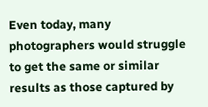Even today, many photographers would struggle to get the same or similar results as those captured by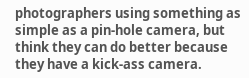photographers using something as simple as a pin-hole camera, but think they can do better because they have a kick-ass camera.